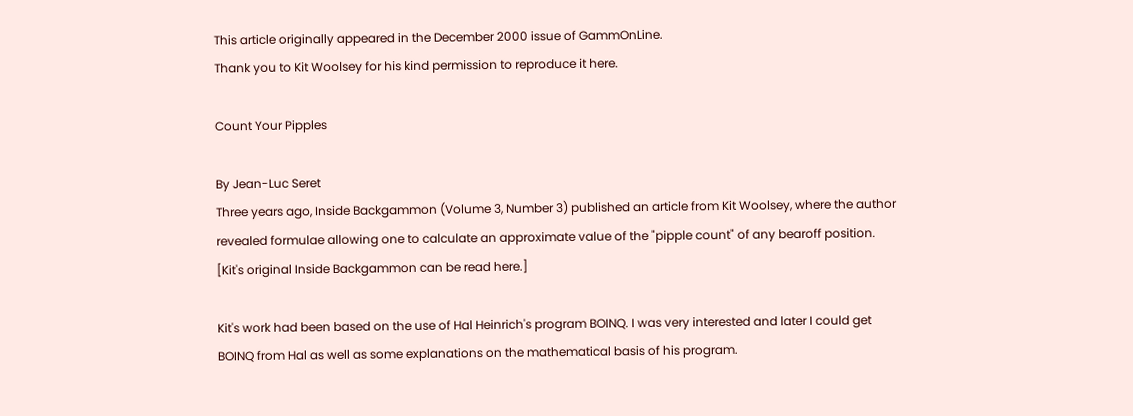This article originally appeared in the December 2000 issue of GammOnLine.
Thank you to Kit Woolsey for his kind permission to reproduce it here.

Count Your Pipples

By Jean-Luc Seret
Three years ago, Inside Backgammon (Volume 3, Number 3) published an article from Kit Woolsey, where the author revealed formulae allowing one to calculate an approximate value of the "pipple count" of any bearoff position. [Kit's original Inside Backgammon can be read here.]

Kit's work had been based on the use of Hal Heinrich's program BOINQ. I was very interested and later I could get BOINQ from Hal as well as some explanations on the mathematical basis of his program.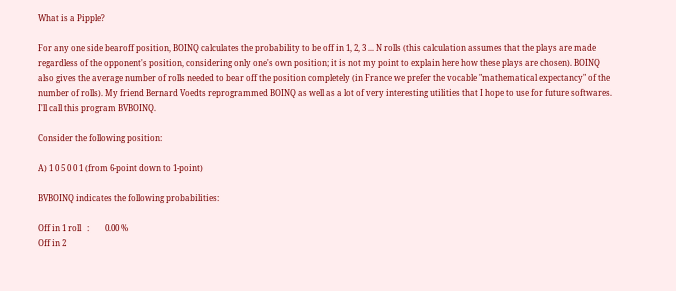What is a Pipple?

For any one side bearoff position, BOINQ calculates the probability to be off in 1, 2, 3 ... N rolls (this calculation assumes that the plays are made regardless of the opponent's position, considering only one's own position; it is not my point to explain here how these plays are chosen). BOINQ also gives the average number of rolls needed to bear off the position completely (in France we prefer the vocable "mathematical expectancy" of the number of rolls). My friend Bernard Voedts reprogrammed BOINQ as well as a lot of very interesting utilities that I hope to use for future softwares. I'll call this program BVBOINQ.

Consider the following position:

A) 1 0 5 0 0 1 (from 6-point down to 1-point)

BVBOINQ indicates the following probabilities:

Off in 1 roll   :        0.00 %
Off in 2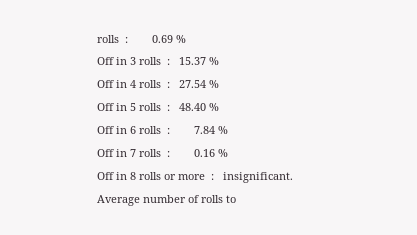rolls  :        0.69 %
Off in 3 rolls  :   15.37 %
Off in 4 rolls  :   27.54 %
Off in 5 rolls  :   48.40 %
Off in 6 rolls  :        7.84 %
Off in 7 rolls  :        0.16 %
Off in 8 rolls or more  :   insignificant.
Average number of rolls to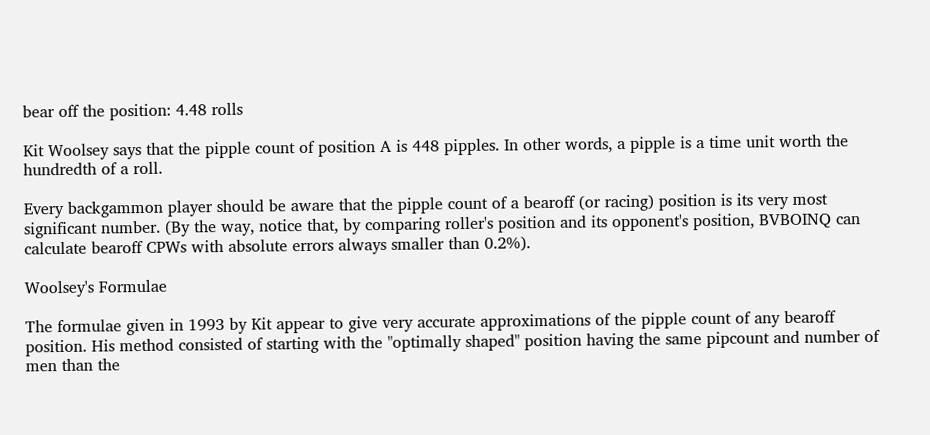bear off the position: 4.48 rolls

Kit Woolsey says that the pipple count of position A is 448 pipples. In other words, a pipple is a time unit worth the hundredth of a roll.

Every backgammon player should be aware that the pipple count of a bearoff (or racing) position is its very most significant number. (By the way, notice that, by comparing roller's position and its opponent's position, BVBOINQ can calculate bearoff CPWs with absolute errors always smaller than 0.2%).

Woolsey's Formulae

The formulae given in 1993 by Kit appear to give very accurate approximations of the pipple count of any bearoff position. His method consisted of starting with the "optimally shaped" position having the same pipcount and number of men than the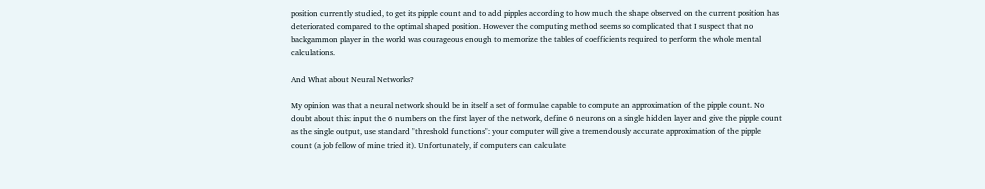position currently studied, to get its pipple count and to add pipples according to how much the shape observed on the current position has deteriorated compared to the optimal shaped position. However the computing method seems so complicated that I suspect that no backgammon player in the world was courageous enough to memorize the tables of coefficients required to perform the whole mental calculations.

And What about Neural Networks?

My opinion was that a neural network should be in itself a set of formulae capable to compute an approximation of the pipple count. No doubt about this: input the 6 numbers on the first layer of the network, define 6 neurons on a single hidden layer and give the pipple count as the single output, use standard "threshold functions": your computer will give a tremendously accurate approximation of the pipple count (a job fellow of mine tried it). Unfortunately, if computers can calculate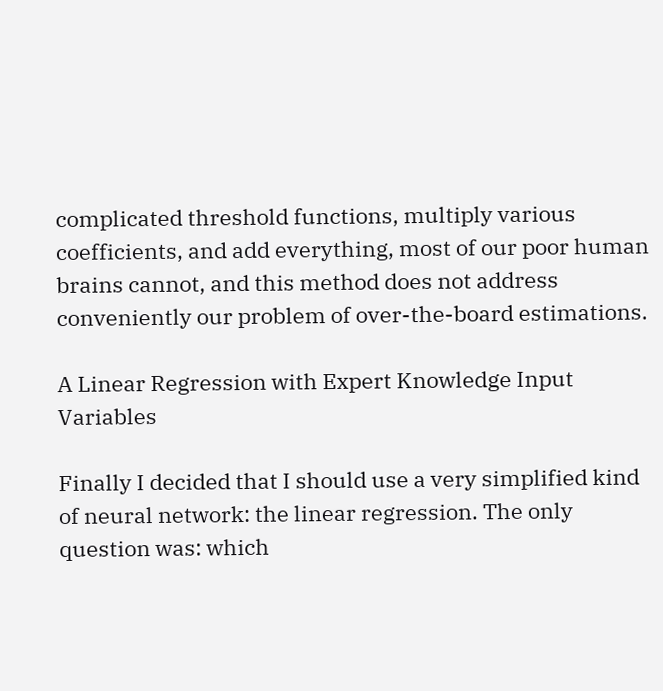complicated threshold functions, multiply various coefficients, and add everything, most of our poor human brains cannot, and this method does not address conveniently our problem of over-the-board estimations.

A Linear Regression with Expert Knowledge Input Variables

Finally I decided that I should use a very simplified kind of neural network: the linear regression. The only question was: which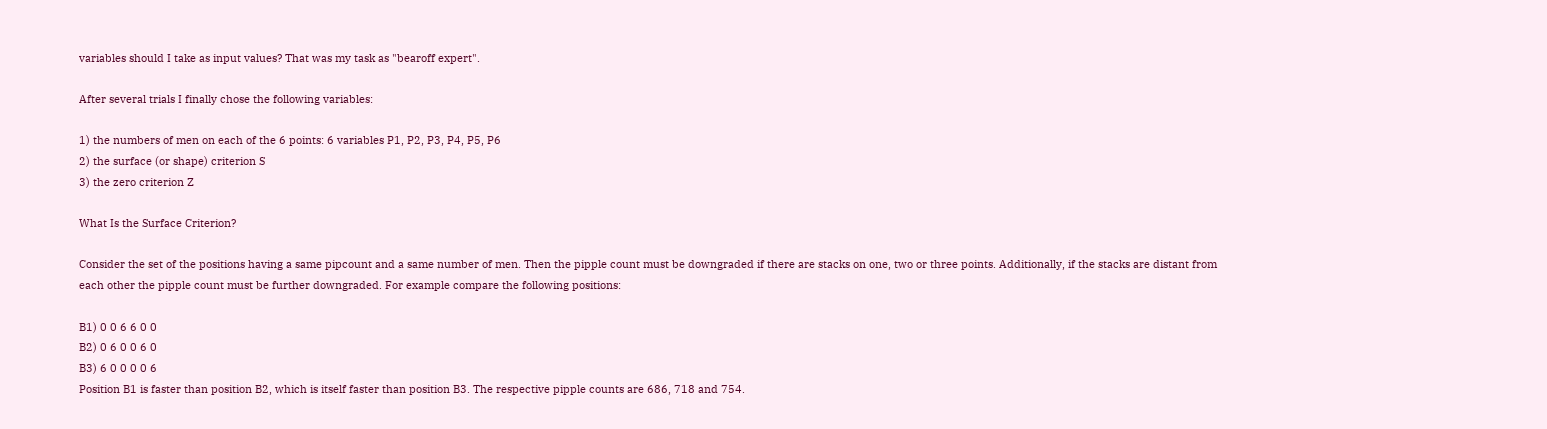variables should I take as input values? That was my task as "bearoff expert".

After several trials I finally chose the following variables:

1) the numbers of men on each of the 6 points: 6 variables P1, P2, P3, P4, P5, P6
2) the surface (or shape) criterion S
3) the zero criterion Z

What Is the Surface Criterion?

Consider the set of the positions having a same pipcount and a same number of men. Then the pipple count must be downgraded if there are stacks on one, two or three points. Additionally, if the stacks are distant from each other the pipple count must be further downgraded. For example compare the following positions:

B1) 0 0 6 6 0 0
B2) 0 6 0 0 6 0
B3) 6 0 0 0 0 6
Position B1 is faster than position B2, which is itself faster than position B3. The respective pipple counts are 686, 718 and 754.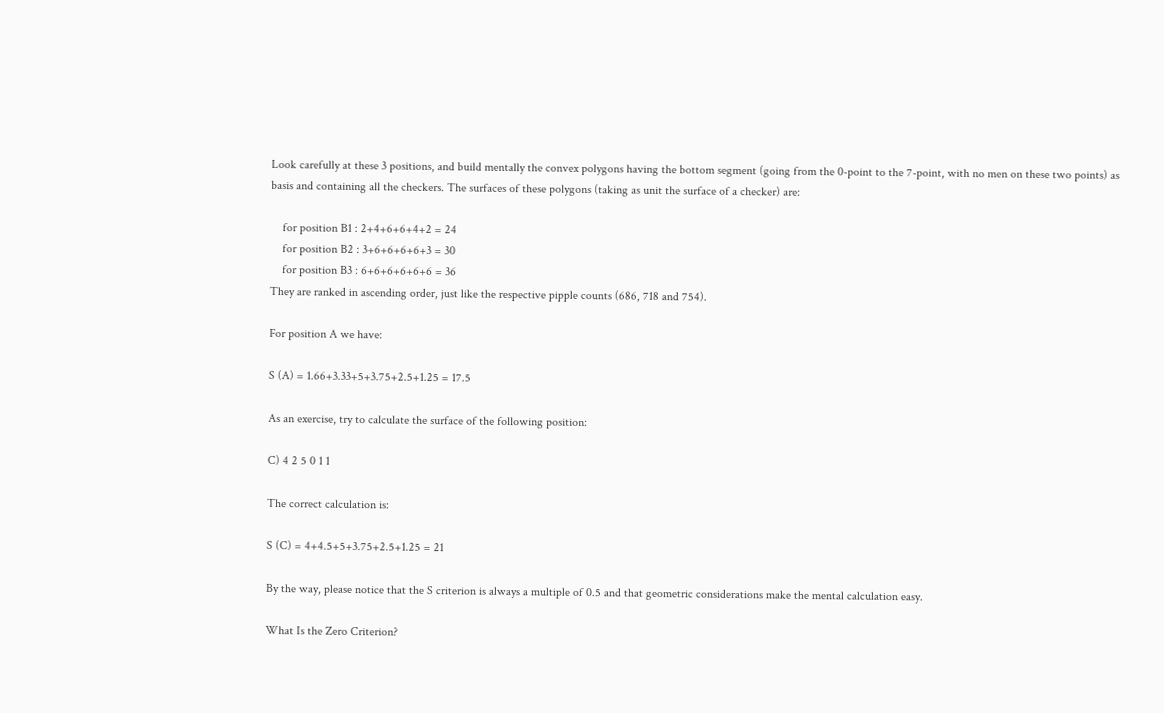Look carefully at these 3 positions, and build mentally the convex polygons having the bottom segment (going from the 0-point to the 7-point, with no men on these two points) as basis and containing all the checkers. The surfaces of these polygons (taking as unit the surface of a checker) are:

    for position B1 : 2+4+6+6+4+2 = 24
    for position B2 : 3+6+6+6+6+3 = 30
    for position B3 : 6+6+6+6+6+6 = 36
They are ranked in ascending order, just like the respective pipple counts (686, 718 and 754).

For position A we have:

S (A) = 1.66+3.33+5+3.75+2.5+1.25 = 17.5

As an exercise, try to calculate the surface of the following position:

C) 4 2 5 0 1 1

The correct calculation is:

S (C) = 4+4.5+5+3.75+2.5+1.25 = 21

By the way, please notice that the S criterion is always a multiple of 0.5 and that geometric considerations make the mental calculation easy.

What Is the Zero Criterion?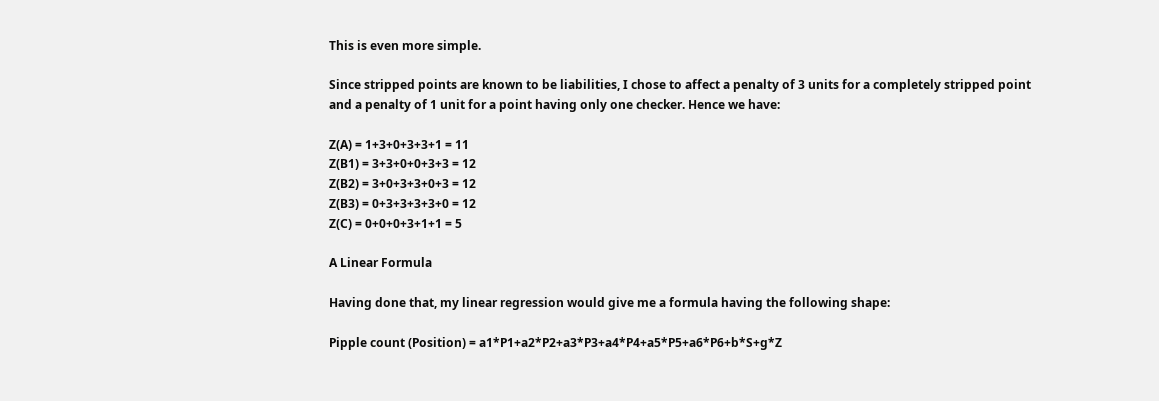This is even more simple.

Since stripped points are known to be liabilities, I chose to affect a penalty of 3 units for a completely stripped point and a penalty of 1 unit for a point having only one checker. Hence we have:

Z(A) = 1+3+0+3+3+1 = 11
Z(B1) = 3+3+0+0+3+3 = 12
Z(B2) = 3+0+3+3+0+3 = 12
Z(B3) = 0+3+3+3+3+0 = 12
Z(C) = 0+0+0+3+1+1 = 5

A Linear Formula

Having done that, my linear regression would give me a formula having the following shape:

Pipple count (Position) = a1*P1+a2*P2+a3*P3+a4*P4+a5*P5+a6*P6+b*S+g*Z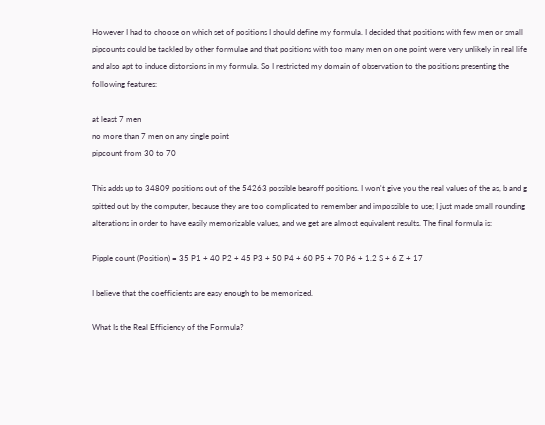However I had to choose on which set of positions I should define my formula. I decided that positions with few men or small pipcounts could be tackled by other formulae and that positions with too many men on one point were very unlikely in real life and also apt to induce distorsions in my formula. So I restricted my domain of observation to the positions presenting the following features:

at least 7 men
no more than 7 men on any single point
pipcount from 30 to 70

This adds up to 34809 positions out of the 54263 possible bearoff positions. I won't give you the real values of the as, b and g spitted out by the computer, because they are too complicated to remember and impossible to use; I just made small rounding alterations in order to have easily memorizable values, and we get are almost equivalent results. The final formula is:

Pipple count (Position) = 35 P1 + 40 P2 + 45 P3 + 50 P4 + 60 P5 + 70 P6 + 1.2 S + 6 Z + 17

I believe that the coefficients are easy enough to be memorized.

What Is the Real Efficiency of the Formula?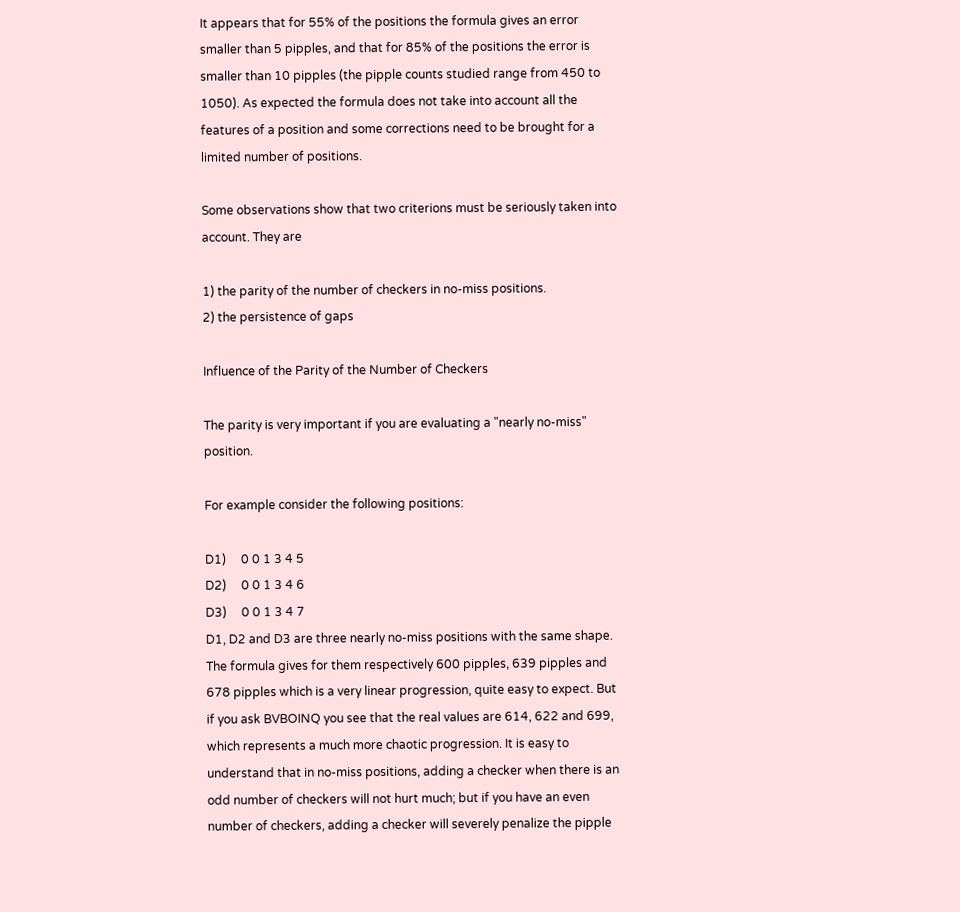It appears that for 55% of the positions the formula gives an error smaller than 5 pipples, and that for 85% of the positions the error is smaller than 10 pipples (the pipple counts studied range from 450 to 1050). As expected the formula does not take into account all the features of a position and some corrections need to be brought for a limited number of positions.

Some observations show that two criterions must be seriously taken into account. They are

1) the parity of the number of checkers in no-miss positions.
2) the persistence of gaps

Influence of the Parity of the Number of Checkers

The parity is very important if you are evaluating a "nearly no-miss" position.

For example consider the following positions:

D1)     0 0 1 3 4 5
D2)     0 0 1 3 4 6
D3)     0 0 1 3 4 7
D1, D2 and D3 are three nearly no-miss positions with the same shape. The formula gives for them respectively 600 pipples, 639 pipples and 678 pipples which is a very linear progression, quite easy to expect. But if you ask BVBOINQ you see that the real values are 614, 622 and 699, which represents a much more chaotic progression. It is easy to understand that in no-miss positions, adding a checker when there is an odd number of checkers will not hurt much; but if you have an even number of checkers, adding a checker will severely penalize the pipple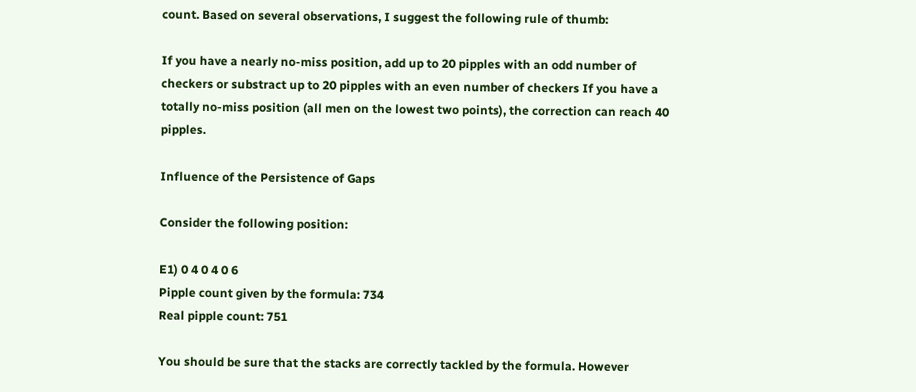count. Based on several observations, I suggest the following rule of thumb:

If you have a nearly no-miss position, add up to 20 pipples with an odd number of checkers or substract up to 20 pipples with an even number of checkers If you have a totally no-miss position (all men on the lowest two points), the correction can reach 40 pipples.

Influence of the Persistence of Gaps

Consider the following position:

E1) 0 4 0 4 0 6
Pipple count given by the formula: 734
Real pipple count: 751

You should be sure that the stacks are correctly tackled by the formula. However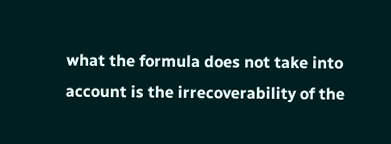what the formula does not take into account is the irrecoverability of the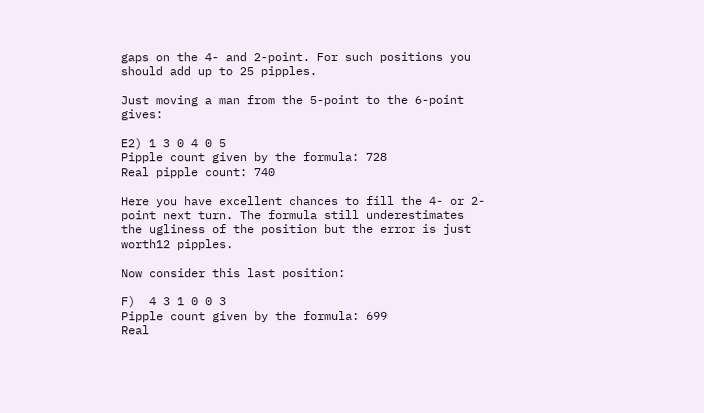gaps on the 4- and 2-point. For such positions you should add up to 25 pipples.

Just moving a man from the 5-point to the 6-point gives:

E2) 1 3 0 4 0 5
Pipple count given by the formula: 728
Real pipple count: 740

Here you have excellent chances to fill the 4- or 2-point next turn. The formula still underestimates the ugliness of the position but the error is just worth12 pipples.

Now consider this last position:

F)  4 3 1 0 0 3
Pipple count given by the formula: 699
Real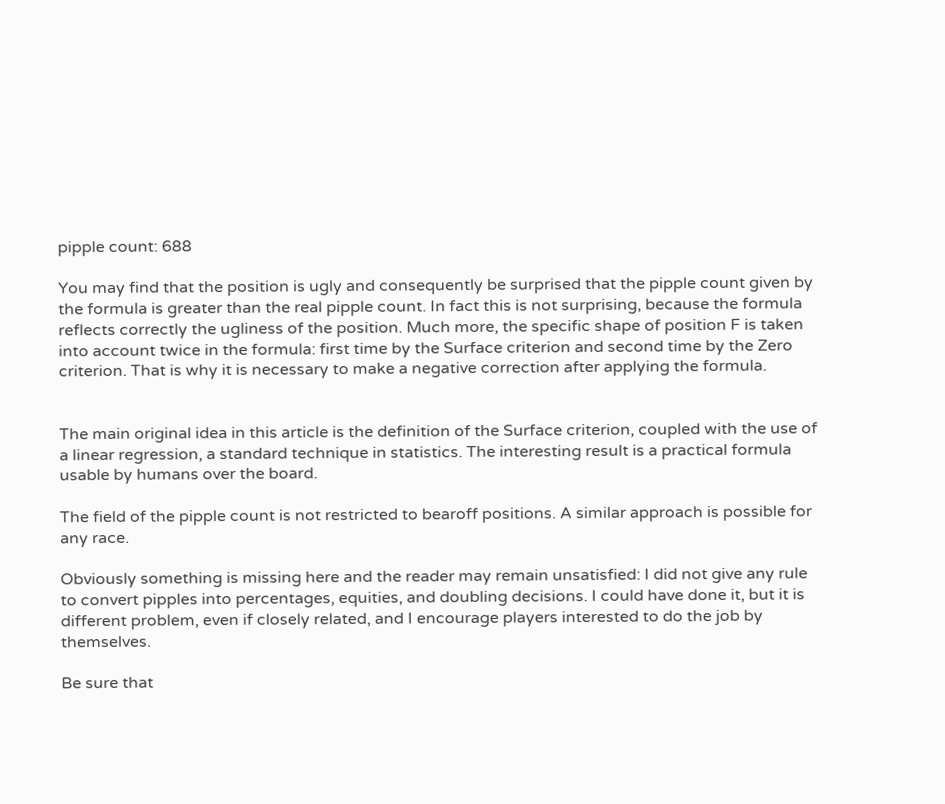pipple count: 688

You may find that the position is ugly and consequently be surprised that the pipple count given by the formula is greater than the real pipple count. In fact this is not surprising, because the formula reflects correctly the ugliness of the position. Much more, the specific shape of position F is taken into account twice in the formula: first time by the Surface criterion and second time by the Zero criterion. That is why it is necessary to make a negative correction after applying the formula.


The main original idea in this article is the definition of the Surface criterion, coupled with the use of a linear regression, a standard technique in statistics. The interesting result is a practical formula usable by humans over the board.

The field of the pipple count is not restricted to bearoff positions. A similar approach is possible for any race.

Obviously something is missing here and the reader may remain unsatisfied: I did not give any rule to convert pipples into percentages, equities, and doubling decisions. I could have done it, but it is different problem, even if closely related, and I encourage players interested to do the job by themselves.

Be sure that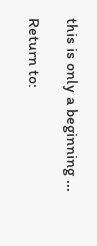this is only a beginning ...

Return to: